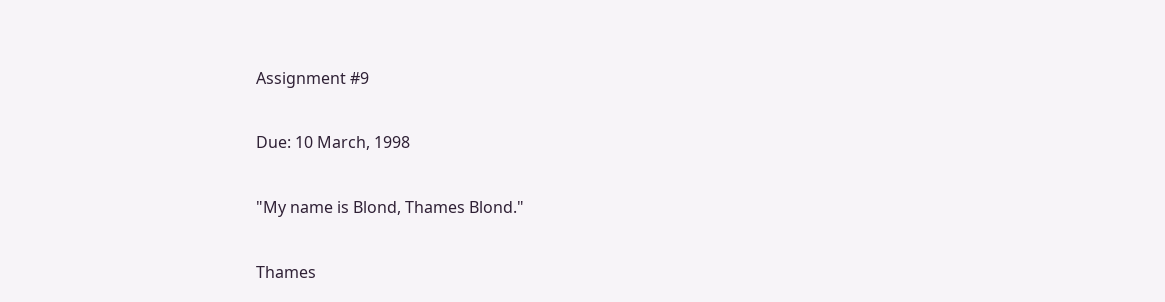Assignment #9

Due: 10 March, 1998

"My name is Blond, Thames Blond."

Thames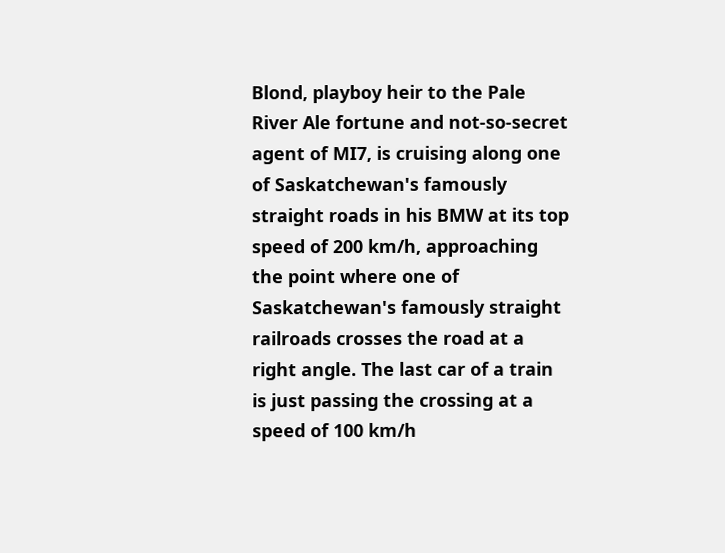Blond, playboy heir to the Pale River Ale fortune and not-so-secret agent of MI7, is cruising along one of Saskatchewan's famously straight roads in his BMW at its top speed of 200 km/h, approaching the point where one of Saskatchewan's famously straight railroads crosses the road at a right angle. The last car of a train is just passing the crossing at a speed of 100 km/h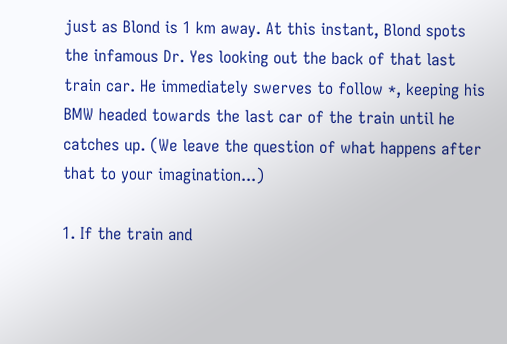just as Blond is 1 km away. At this instant, Blond spots the infamous Dr. Yes looking out the back of that last train car. He immediately swerves to follow *, keeping his BMW headed towards the last car of the train until he catches up. (We leave the question of what happens after that to your imagination...)

1. If the train and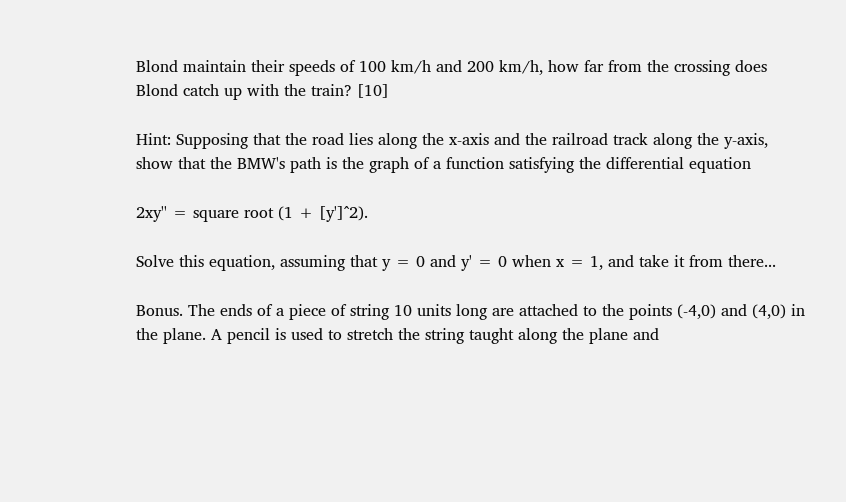Blond maintain their speeds of 100 km/h and 200 km/h, how far from the crossing does Blond catch up with the train? [10]

Hint: Supposing that the road lies along the x-axis and the railroad track along the y-axis, show that the BMW's path is the graph of a function satisfying the differential equation

2xy'' = square root (1 + [y']^2).

Solve this equation, assuming that y = 0 and y' = 0 when x = 1, and take it from there...

Bonus. The ends of a piece of string 10 units long are attached to the points (-4,0) and (4,0) in the plane. A pencil is used to stretch the string taught along the plane and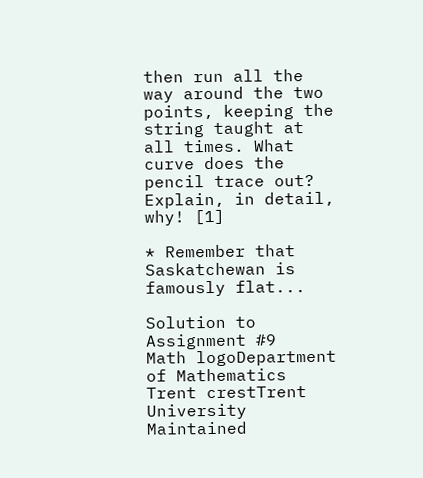then run all the way around the two points, keeping the string taught at all times. What curve does the pencil trace out? Explain, in detail, why! [1]

* Remember that Saskatchewan is famously flat...

Solution to Assignment #9
Math logoDepartment of Mathematics  Trent crestTrent University
Maintained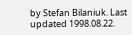by Stefan Bilaniuk. Last updated 1998.08.22.